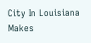City In Louisiana Makes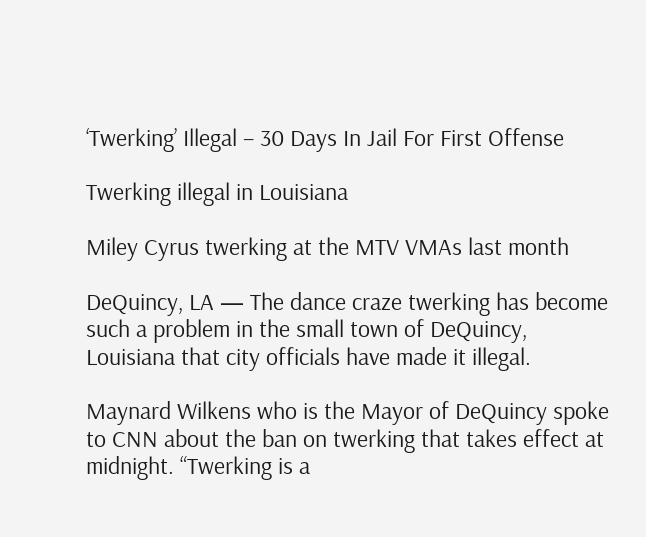‘Twerking’ Illegal – 30 Days In Jail For First Offense

Twerking illegal in Louisiana

Miley Cyrus twerking at the MTV VMAs last month

DeQuincy, LA — The dance craze twerking has become such a problem in the small town of DeQuincy, Louisiana that city officials have made it illegal.

Maynard Wilkens who is the Mayor of DeQuincy spoke to CNN about the ban on twerking that takes effect at midnight. “Twerking is a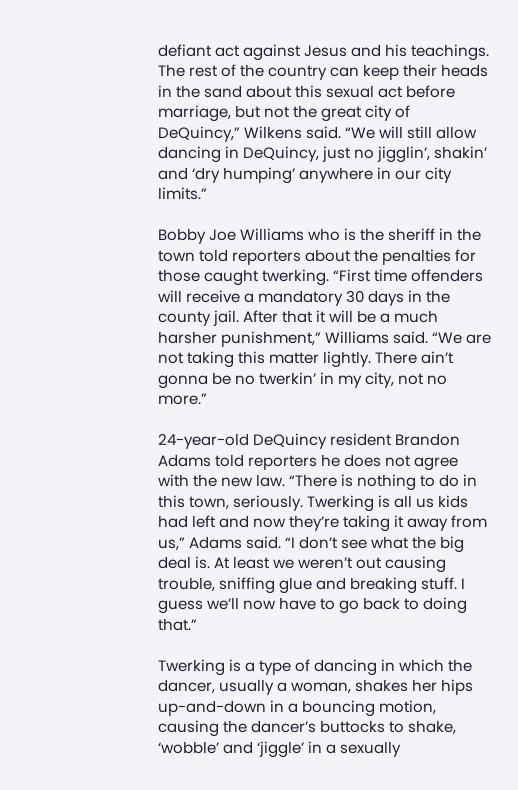defiant act against Jesus and his teachings. The rest of the country can keep their heads in the sand about this sexual act before marriage, but not the great city of DeQuincy,” Wilkens said. “We will still allow dancing in DeQuincy, just no jigglin’, shakin’ and ‘dry humping’ anywhere in our city limits.”

Bobby Joe Williams who is the sheriff in the town told reporters about the penalties for those caught twerking. “First time offenders will receive a mandatory 30 days in the county jail. After that it will be a much harsher punishment,” Williams said. “We are not taking this matter lightly. There ain’t gonna be no twerkin’ in my city, not no more.”

24-year-old DeQuincy resident Brandon Adams told reporters he does not agree with the new law. “There is nothing to do in this town, seriously. Twerking is all us kids had left and now they’re taking it away from us,” Adams said. “I don’t see what the big deal is. At least we weren’t out causing trouble, sniffing glue and breaking stuff. I guess we’ll now have to go back to doing that.”

Twerking is a type of dancing in which the dancer, usually a woman, shakes her hips up-and-down in a bouncing motion, causing the dancer’s buttocks to shake, ‘wobble’ and ‘jiggle’ in a sexually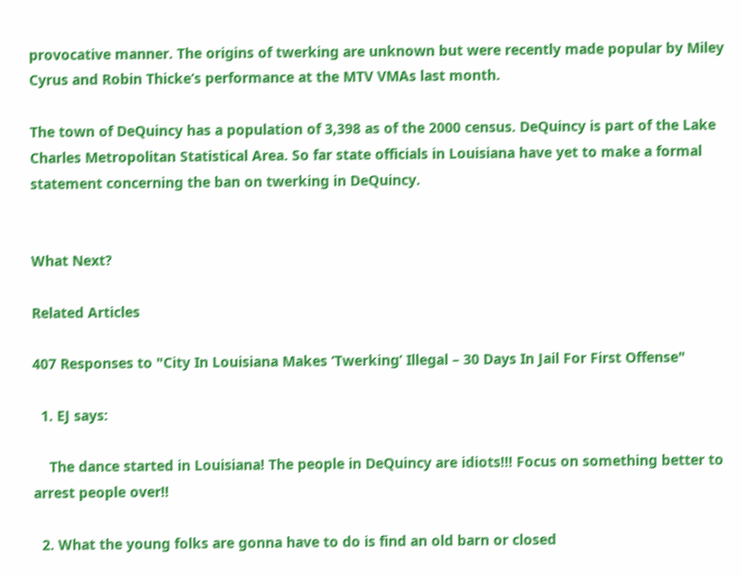provocative manner. The origins of twerking are unknown but were recently made popular by Miley Cyrus and Robin Thicke‘s performance at the MTV VMAs last month.

The town of DeQuincy has a population of 3,398 as of the 2000 census. DeQuincy is part of the Lake Charles Metropolitan Statistical Area. So far state officials in Louisiana have yet to make a formal statement concerning the ban on twerking in DeQuincy.


What Next?

Related Articles

407 Responses to "City In Louisiana Makes ‘Twerking’ Illegal – 30 Days In Jail For First Offense"

  1. EJ says:

    The dance started in Louisiana! The people in DeQuincy are idiots!!! Focus on something better to arrest people over!!

  2. What the young folks are gonna have to do is find an old barn or closed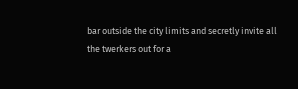bar outside the city limits and secretly invite all the twerkers out for a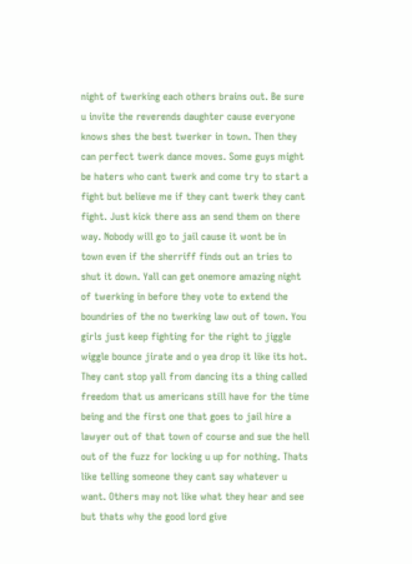night of twerking each others brains out. Be sure u invite the reverends daughter cause everyone knows shes the best twerker in town. Then they can perfect twerk dance moves. Some guys might be haters who cant twerk and come try to start a fight but believe me if they cant twerk they cant fight. Just kick there ass an send them on there way. Nobody will go to jail cause it wont be in town even if the sherriff finds out an tries to shut it down. Yall can get onemore amazing night of twerking in before they vote to extend the boundries of the no twerking law out of town. You girls just keep fighting for the right to jiggle wiggle bounce jirate and o yea drop it like its hot. They cant stop yall from dancing its a thing called freedom that us americans still have for the time being and the first one that goes to jail hire a lawyer out of that town of course and sue the hell out of the fuzz for locking u up for nothing. Thats like telling someone they cant say whatever u want. Others may not like what they hear and see but thats why the good lord give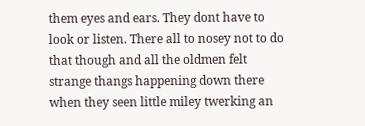them eyes and ears. They dont have to look or listen. There all to nosey not to do that though and all the oldmen felt strange thangs happening down there when they seen little miley twerking an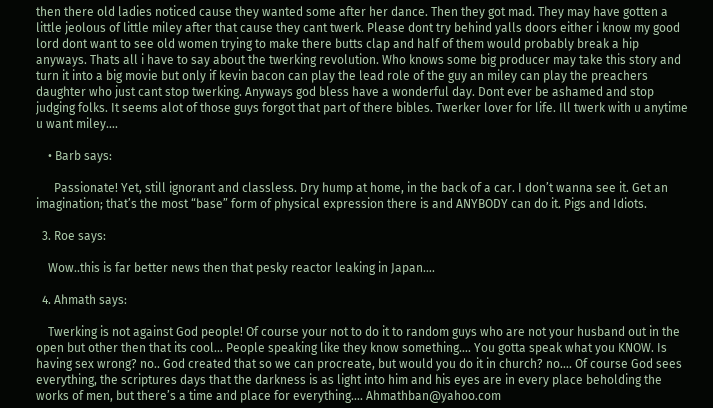then there old ladies noticed cause they wanted some after her dance. Then they got mad. They may have gotten a little jeolous of little miley after that cause they cant twerk. Please dont try behind yalls doors either i know my good lord dont want to see old women trying to make there butts clap and half of them would probably break a hip anyways. Thats all i have to say about the twerking revolution. Who knows some big producer may take this story and turn it into a big movie but only if kevin bacon can play the lead role of the guy an miley can play the preachers daughter who just cant stop twerking. Anyways god bless have a wonderful day. Dont ever be ashamed and stop judging folks. It seems alot of those guys forgot that part of there bibles. Twerker lover for life. Ill twerk with u anytime u want miley….

    • Barb says:

      Passionate! Yet, still ignorant and classless. Dry hump at home, in the back of a car. I don’t wanna see it. Get an imagination; that’s the most “base” form of physical expression there is and ANYBODY can do it. Pigs and Idiots.

  3. Roe says:

    Wow..this is far better news then that pesky reactor leaking in Japan….

  4. Ahmath says:

    Twerking is not against God people! Of course your not to do it to random guys who are not your husband out in the open but other then that its cool… People speaking like they know something…. You gotta speak what you KNOW. Is having sex wrong? no.. God created that so we can procreate, but would you do it in church? no…. Of course God sees everything, the scriptures days that the darkness is as light into him and his eyes are in every place beholding the works of men, but there’s a time and place for everything…. Ahmathban@yahoo.com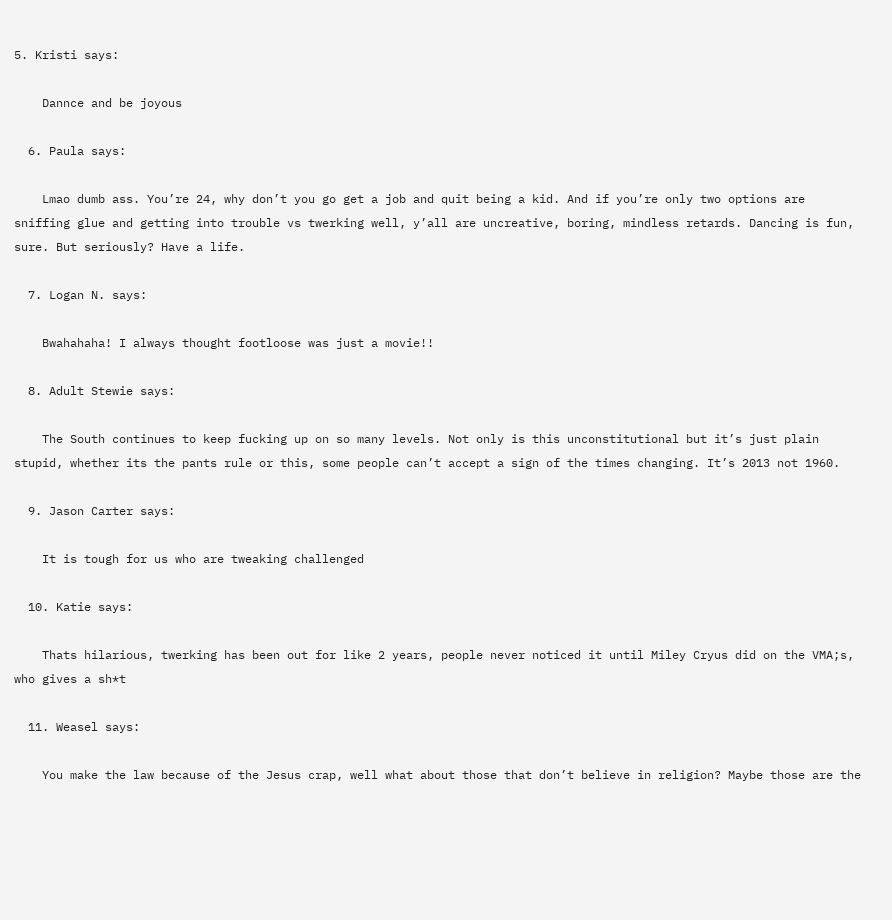5. Kristi says:

    Dannce and be joyous

  6. Paula says:

    Lmao dumb ass. You’re 24, why don’t you go get a job and quit being a kid. And if you’re only two options are sniffing glue and getting into trouble vs twerking well, y’all are uncreative, boring, mindless retards. Dancing is fun, sure. But seriously? Have a life.

  7. Logan N. says:

    Bwahahaha! I always thought footloose was just a movie!!

  8. Adult Stewie says:

    The South continues to keep fucking up on so many levels. Not only is this unconstitutional but it’s just plain stupid, whether its the pants rule or this, some people can’t accept a sign of the times changing. It’s 2013 not 1960.

  9. Jason Carter says:

    It is tough for us who are tweaking challenged

  10. Katie says:

    Thats hilarious, twerking has been out for like 2 years, people never noticed it until Miley Cryus did on the VMA;s, who gives a sh*t

  11. Weasel says:

    You make the law because of the Jesus crap, well what about those that don’t believe in religion? Maybe those are the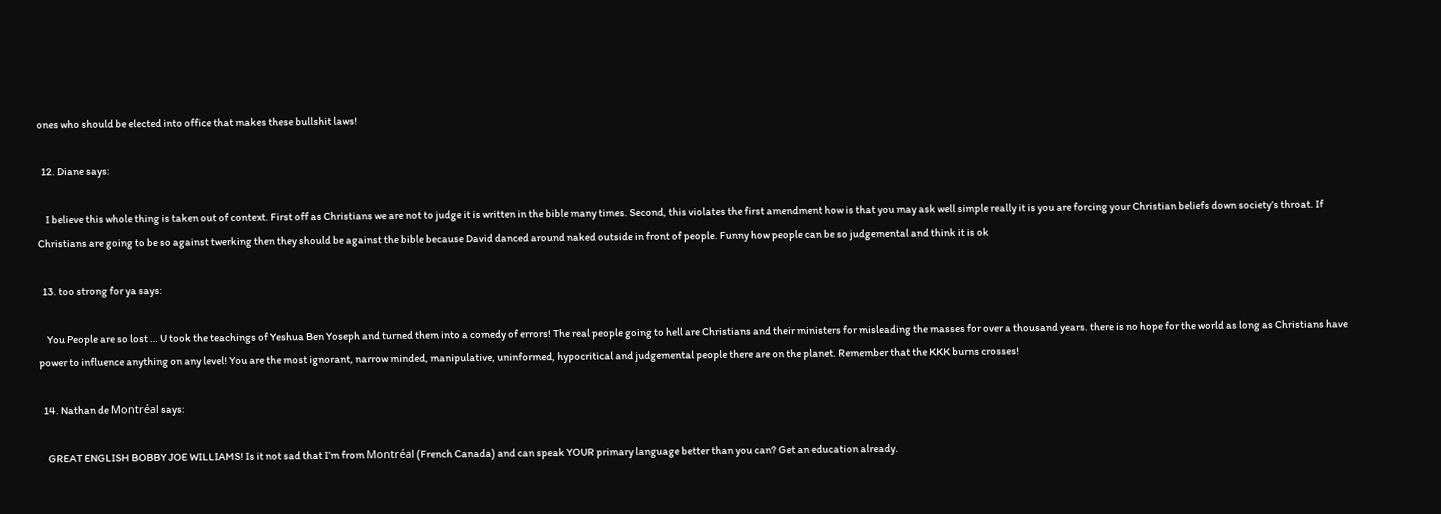ones who should be elected into office that makes these bullshit laws!

  12. Diane says:

    I believe this whole thing is taken out of context. First off as Christians we are not to judge it is written in the bible many times. Second, this violates the first amendment how is that you may ask well simple really it is you are forcing your Christian beliefs down society’s throat. If Christians are going to be so against twerking then they should be against the bible because David danced around naked outside in front of people. Funny how people can be so judgemental and think it is ok

  13. too strong for ya says:

    You People are so lost … U took the teachings of Yeshua Ben Yoseph and turned them into a comedy of errors! The real people going to hell are Christians and their ministers for misleading the masses for over a thousand years. there is no hope for the world as long as Christians have power to influence anything on any level! You are the most ignorant, narrow minded, manipulative, uninformed, hypocritical and judgemental people there are on the planet. Remember that the KKK burns crosses!

  14. Nathan de Montréal says:

    GREAT ENGLISH BOBBY JOE WILLIAMS! Is it not sad that I’m from Montréal (French Canada) and can speak YOUR primary language better than you can? Get an education already.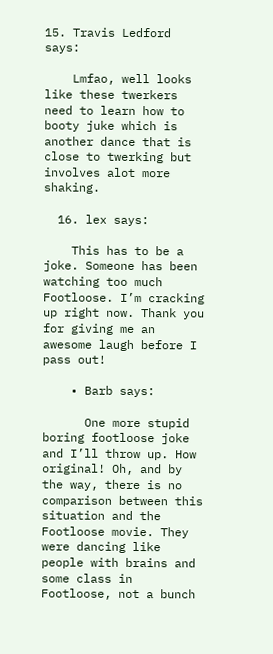15. Travis Ledford says:

    Lmfao, well looks like these twerkers need to learn how to booty juke which is another dance that is close to twerking but involves alot more shaking.

  16. lex says:

    This has to be a joke. Someone has been watching too much Footloose. I’m cracking up right now. Thank you for giving me an awesome laugh before I pass out!

    • Barb says:

      One more stupid boring footloose joke and I’ll throw up. How original! Oh, and by the way, there is no comparison between this situation and the Footloose movie. They were dancing like people with brains and some class in Footloose, not a bunch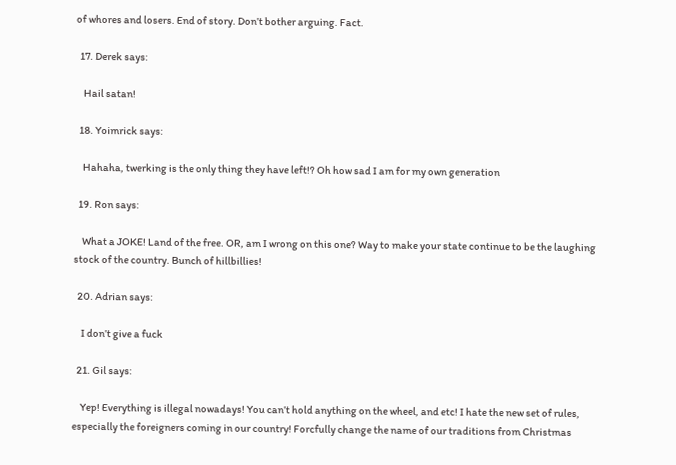of whores and losers. End of story. Don’t bother arguing. Fact.

  17. Derek says:

    Hail satan!

  18. Yoimrick says:

    Hahaha, twerking is the only thing they have left!? Oh how sad I am for my own generation

  19. Ron says:

    What a JOKE! Land of the free. OR, am I wrong on this one? Way to make your state continue to be the laughing stock of the country. Bunch of hillbillies!

  20. Adrian says:

    I don’t give a fuck

  21. Gil says:

    Yep! Everything is illegal nowadays! You can’t hold anything on the wheel, and etc! I hate the new set of rules, especially the foreigners coming in our country! Forcfully change the name of our traditions from Christmas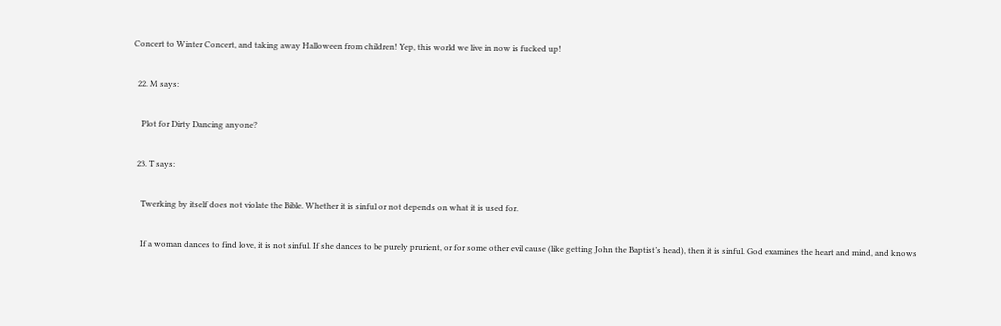Concert to Winter Concert, and taking away Halloween from children! Yep, this world we live in now is fucked up!

  22. M says:

    Plot for Dirty Dancing anyone?

  23. T says:

    Twerking by itself does not violate the Bible. Whether it is sinful or not depends on what it is used for.

    If a woman dances to find love, it is not sinful. If she dances to be purely prurient, or for some other evil cause (like getting John the Baptist’s head), then it is sinful. God examines the heart and mind, and knows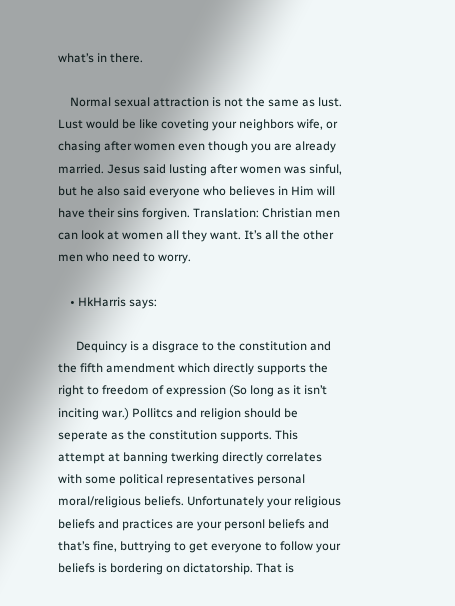what’s in there.

    Normal sexual attraction is not the same as lust. Lust would be like coveting your neighbors wife, or chasing after women even though you are already married. Jesus said lusting after women was sinful, but he also said everyone who believes in Him will have their sins forgiven. Translation: Christian men can look at women all they want. It’s all the other men who need to worry.

    • HkHarris says:

      Dequincy is a disgrace to the constitution and the fifth amendment which directly supports the right to freedom of expression (So long as it isn’t inciting war.) Pollitcs and religion should be seperate as the constitution supports. This attempt at banning twerking directly correlates with some political representatives personal moral/religious beliefs. Unfortunately your religious beliefs and practices are your personl beliefs and that’s fine, buttrying to get everyone to follow your beliefs is bordering on dictatorship. That is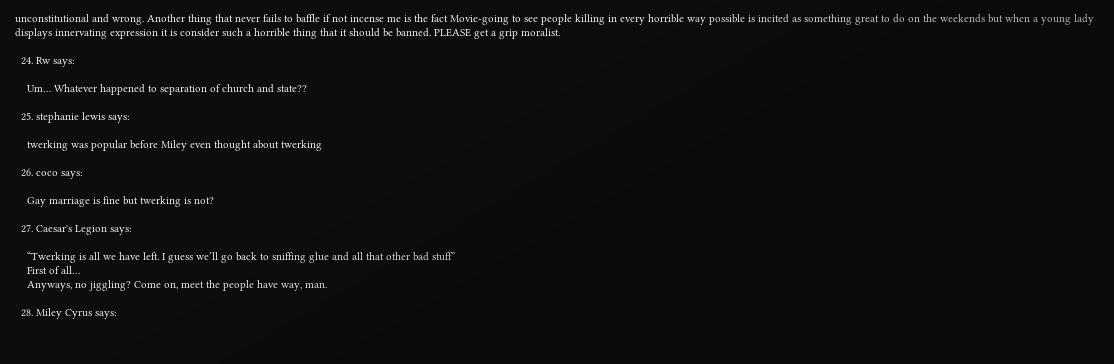unconstitutional and wrong. Another thing that never fails to baffle if not incense me is the fact Movie-going to see people killing in every horrible way possible is incited as something great to do on the weekends but when a young lady displays innervating expression it is consider such a horrible thing that it should be banned. PLEASE get a grip moralist.

  24. Rw says:

    Um… Whatever happened to separation of church and state??

  25. stephanie lewis says:

    twerking was popular before Miley even thought about twerking

  26. coco says:

    Gay marriage is fine but twerking is not?

  27. Caesar's Legion says:

    “Twerking is all we have left. I guess we’ll go back to sniffing glue and all that other bad stuff”
    First of all…
    Anyways, no jiggling? Come on, meet the people have way, man.

  28. Miley Cyrus says: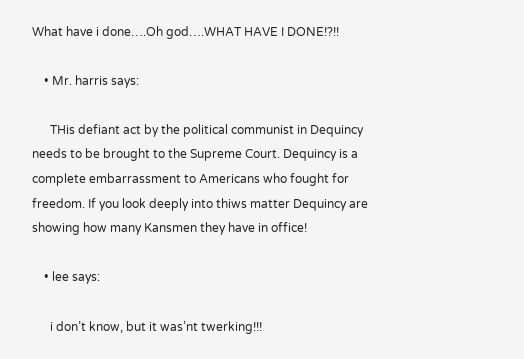What have i done….Oh god….WHAT HAVE I DONE!?!!

    • Mr. harris says:

      THis defiant act by the political communist in Dequincy needs to be brought to the Supreme Court. Dequincy is a complete embarrassment to Americans who fought for freedom. If you look deeply into thiws matter Dequincy are showing how many Kansmen they have in office!

    • lee says:

      i don’t know, but it was’nt twerking!!!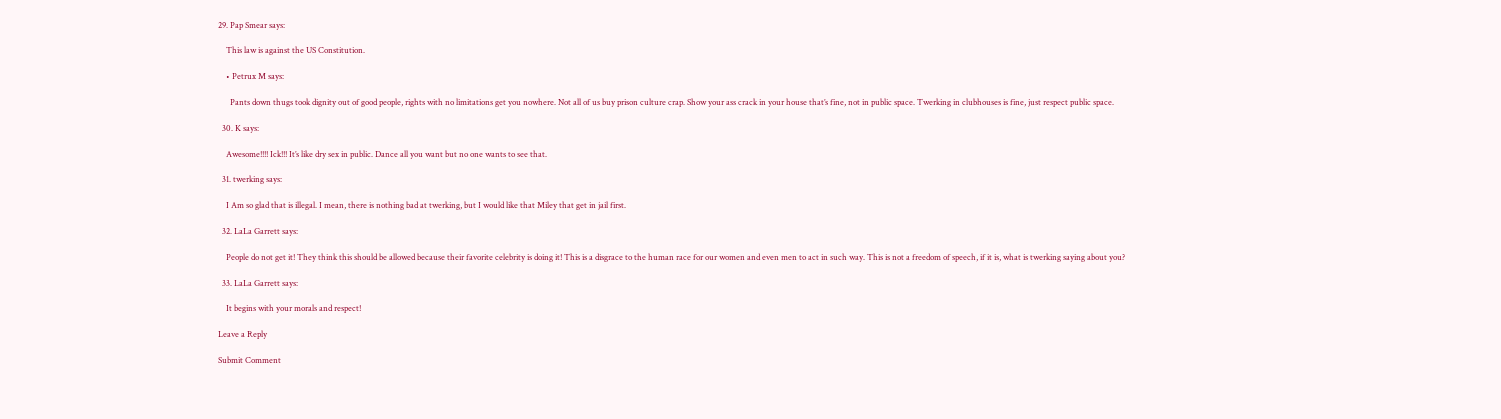29. Pap Smear says:

    This law is against the US Constitution.

    • Petrux M says:

      Pants down thugs took dignity out of good people, rights with no limitations get you nowhere. Not all of us buy prison culture crap. Show your ass crack in your house that’s fine, not in public space. Twerking in clubhouses is fine, just respect public space.

  30. K says:

    Awesome!!!! Ick!!! It’s like dry sex in public. Dance all you want but no one wants to see that.

  31. twerking says:

    I Am so glad that is illegal. I mean, there is nothing bad at twerking, but I would like that Miley that get in jail first.

  32. LaLa Garrett says:

    People do not get it! They think this should be allowed because their favorite celebrity is doing it! This is a disgrace to the human race for our women and even men to act in such way. This is not a freedom of speech, if it is, what is twerking saying about you?

  33. LaLa Garrett says:

    It begins with your morals and respect!

Leave a Reply

Submit Comment